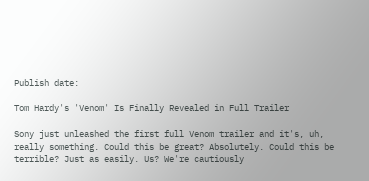Publish date:

Tom Hardy's 'Venom' Is Finally Revealed in Full Trailer

Sony just unleashed the first full Venom trailer and it's, uh, really something. Could this be great? Absolutely. Could this be terrible? Just as easily. Us? We're cautiously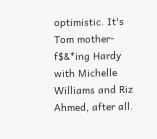optimistic. It's Tom mother-f$&*ing Hardy with Michelle Williams and Riz Ahmed, after all.